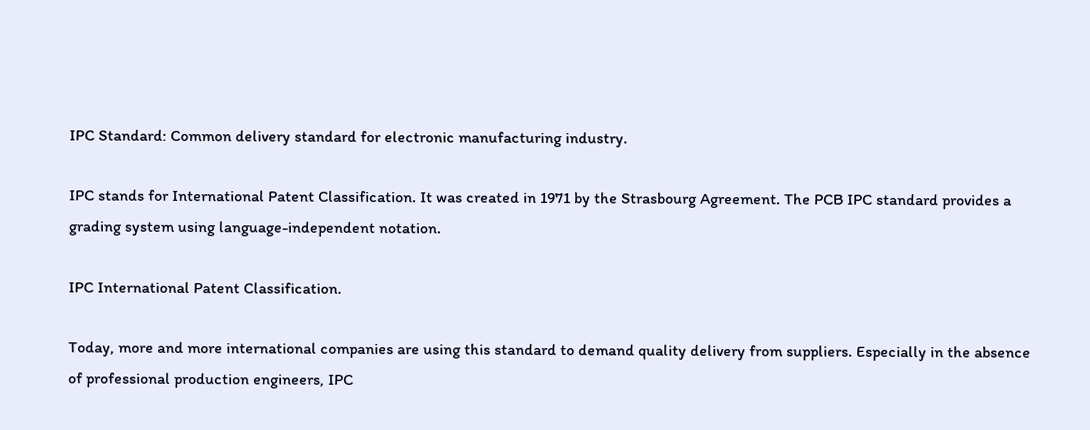IPC Standard: Common delivery standard for electronic manufacturing industry.

IPC stands for International Patent Classification. It was created in 1971 by the Strasbourg Agreement. The PCB IPC standard provides a grading system using language-independent notation.

IPC International Patent Classification.

Today, more and more international companies are using this standard to demand quality delivery from suppliers. Especially in the absence of professional production engineers, IPC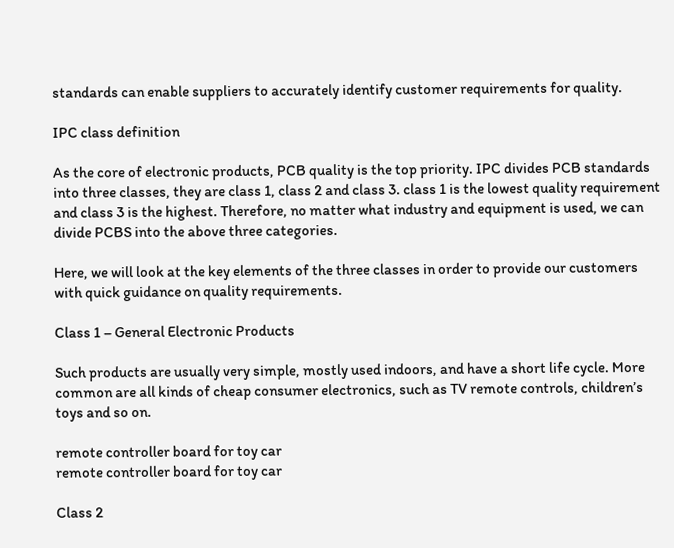standards can enable suppliers to accurately identify customer requirements for quality.

IPC class definition

As the core of electronic products, PCB quality is the top priority. IPC divides PCB standards into three classes, they are class 1, class 2 and class 3. class 1 is the lowest quality requirement and class 3 is the highest. Therefore, no matter what industry and equipment is used, we can divide PCBS into the above three categories.

Here, we will look at the key elements of the three classes in order to provide our customers with quick guidance on quality requirements.

Class 1 – General Electronic Products

Such products are usually very simple, mostly used indoors, and have a short life cycle. More common are all kinds of cheap consumer electronics, such as TV remote controls, children’s toys and so on.

remote controller board for toy car
remote controller board for toy car

Class 2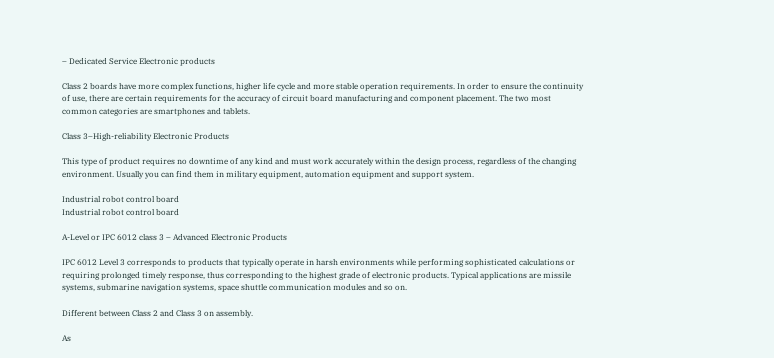– Dedicated Service Electronic products

Class 2 boards have more complex functions, higher life cycle and more stable operation requirements. In order to ensure the continuity of use, there are certain requirements for the accuracy of circuit board manufacturing and component placement. The two most common categories are smartphones and tablets.

Class 3–High-reliability Electronic Products

This type of product requires no downtime of any kind and must work accurately within the design process, regardless of the changing environment. Usually you can find them in military equipment, automation equipment and support system.

Industrial robot control board
Industrial robot control board

A-Level or IPC 6012 class 3 – Advanced Electronic Products

IPC 6012 Level 3 corresponds to products that typically operate in harsh environments while performing sophisticated calculations or requiring prolonged timely response, thus corresponding to the highest grade of electronic products. Typical applications are missile systems, submarine navigation systems, space shuttle communication modules and so on.

Different between Class 2 and Class 3 on assembly.

As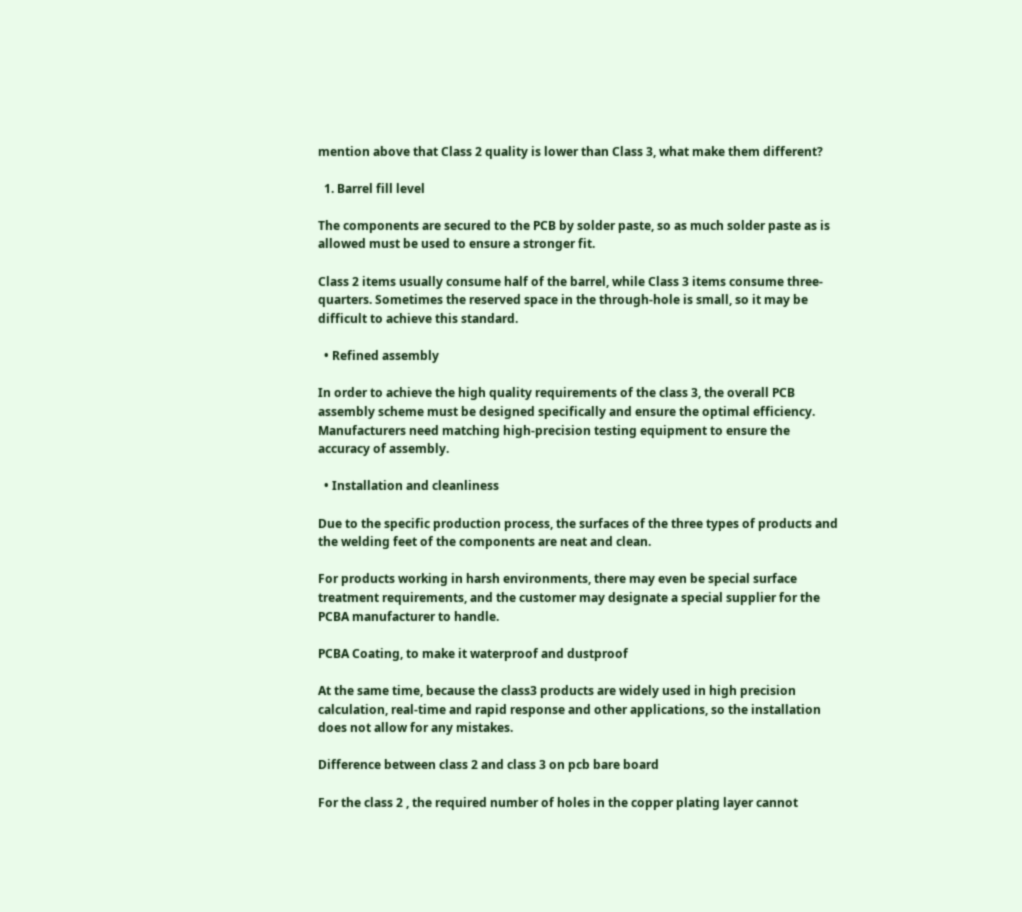mention above that Class 2 quality is lower than Class 3, what make them different?

  1. Barrel fill level

The components are secured to the PCB by solder paste, so as much solder paste as is allowed must be used to ensure a stronger fit.

Class 2 items usually consume half of the barrel, while Class 3 items consume three-quarters. Sometimes the reserved space in the through-hole is small, so it may be difficult to achieve this standard.

  • Refined assembly

In order to achieve the high quality requirements of the class 3, the overall PCB assembly scheme must be designed specifically and ensure the optimal efficiency. Manufacturers need matching high-precision testing equipment to ensure the accuracy of assembly.

  • Installation and cleanliness

Due to the specific production process, the surfaces of the three types of products and the welding feet of the components are neat and clean.

For products working in harsh environments, there may even be special surface treatment requirements, and the customer may designate a special supplier for the PCBA manufacturer to handle.

PCBA Coating, to make it waterproof and dustproof

At the same time, because the class3 products are widely used in high precision calculation, real-time and rapid response and other applications, so the installation does not allow for any mistakes.

Difference between class 2 and class 3 on pcb bare board

For the class 2 , the required number of holes in the copper plating layer cannot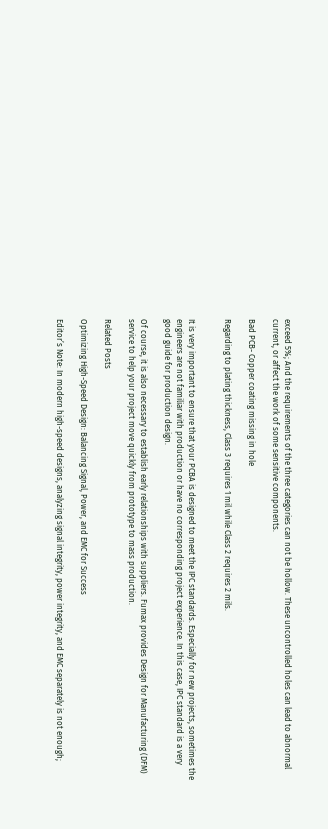exceed 5%; And the requirements of the three categories can not be hollow. These uncontrolled holes can lead to abnormal current, or affect the work of some sensitive components.

Bad PCB- Copper coating missing in hole

Regarding to plating thickness, Class 3 requires 1 mil while Class 2 requires 2 mils.


It is very important to ensure that your PCBA is designed to meet the IPC standards. Especially for new projects, sometimes the engineers are not familiar with production or have no corresponding project experience. In this case, IPC standard is a very good guide for production design.

Of course, it is also necessary to establish early relationships with suppliers. Fumax provides Design for Manufacturing (DFM) service to help your project move quickly from prototype to mass production.

Related Posts

Optimizing High-Speed Design: Balancing Signal, Power, and EMC for Success

Editor’s Note: In modern high-speed designs, analyzing signal integrity, power integrity, and EMC separately is not enough;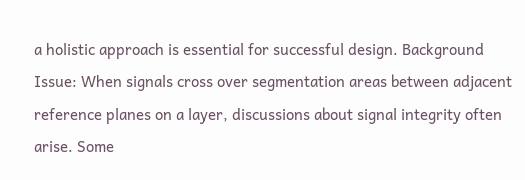a holistic approach is essential for successful design. Background Issue: When signals cross over segmentation areas between adjacent reference planes on a layer, discussions about signal integrity often arise. Some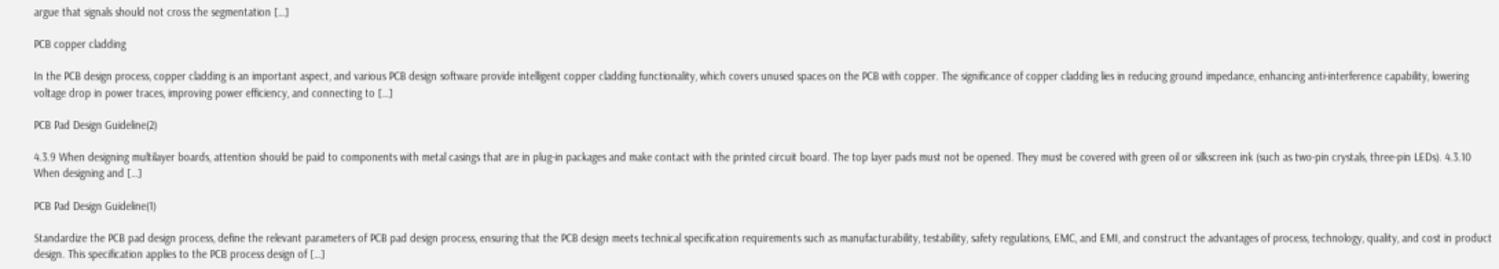argue that signals should not cross the segmentation […]

PCB copper cladding

In the PCB design process, copper cladding is an important aspect, and various PCB design software provide intelligent copper cladding functionality, which covers unused spaces on the PCB with copper. The significance of copper cladding lies in reducing ground impedance, enhancing anti-interference capability, lowering voltage drop in power traces, improving power efficiency, and connecting to […]

PCB Pad Design Guideline(2)

4.3.9 When designing multilayer boards, attention should be paid to components with metal casings that are in plug-in packages and make contact with the printed circuit board. The top layer pads must not be opened. They must be covered with green oil or silkscreen ink (such as two-pin crystals, three-pin LEDs). 4.3.10 When designing and […]

PCB Pad Design Guideline(1)

Standardize the PCB pad design process, define the relevant parameters of PCB pad design process, ensuring that the PCB design meets technical specification requirements such as manufacturability, testability, safety regulations, EMC, and EMI, and construct the advantages of process, technology, quality, and cost in product design. This specification applies to the PCB process design of […]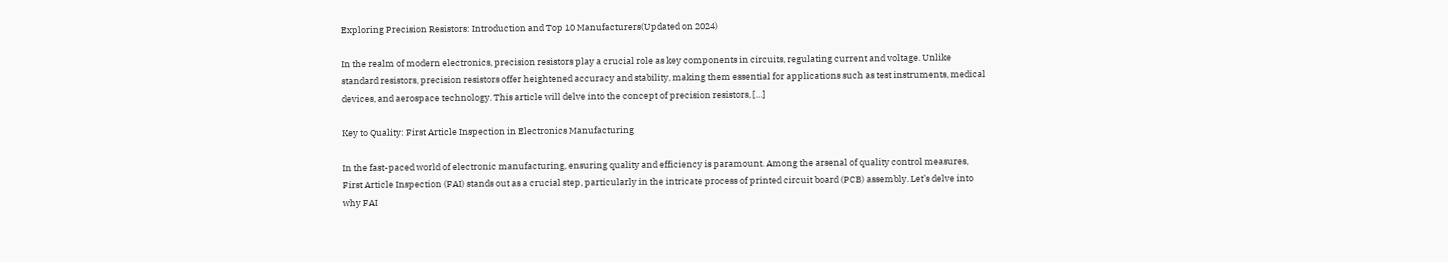Exploring Precision Resistors: Introduction and Top 10 Manufacturers(Updated on 2024)

In the realm of modern electronics, precision resistors play a crucial role as key components in circuits, regulating current and voltage. Unlike standard resistors, precision resistors offer heightened accuracy and stability, making them essential for applications such as test instruments, medical devices, and aerospace technology. This article will delve into the concept of precision resistors, […]

Key to Quality: First Article Inspection in Electronics Manufacturing

In the fast-paced world of electronic manufacturing, ensuring quality and efficiency is paramount. Among the arsenal of quality control measures, First Article Inspection (FAI) stands out as a crucial step, particularly in the intricate process of printed circuit board (PCB) assembly. Let’s delve into why FAI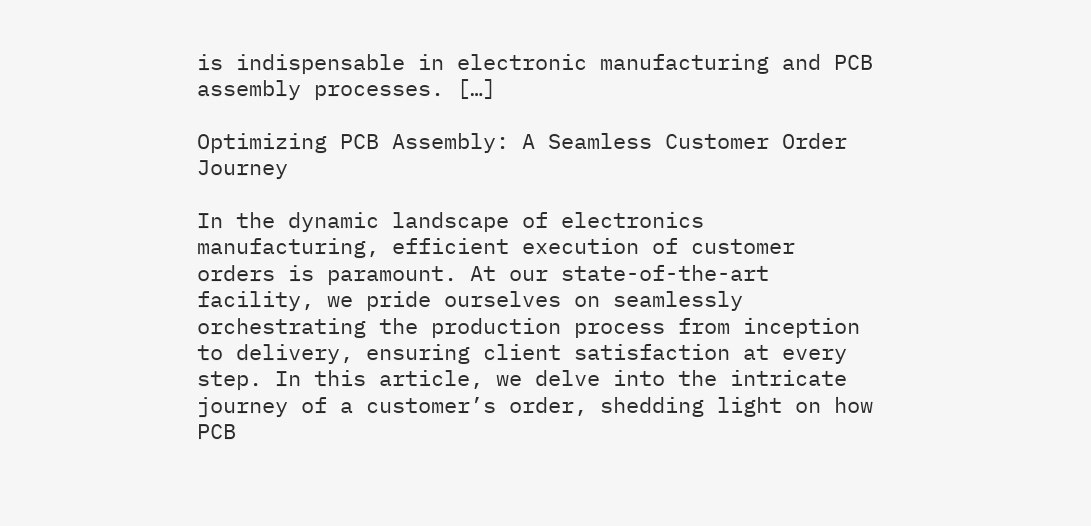is indispensable in electronic manufacturing and PCB assembly processes. […]

Optimizing PCB Assembly: A Seamless Customer Order Journey

In the dynamic landscape of electronics manufacturing, efficient execution of customer orders is paramount. At our state-of-the-art facility, we pride ourselves on seamlessly orchestrating the production process from inception to delivery, ensuring client satisfaction at every step. In this article, we delve into the intricate journey of a customer’s order, shedding light on how PCB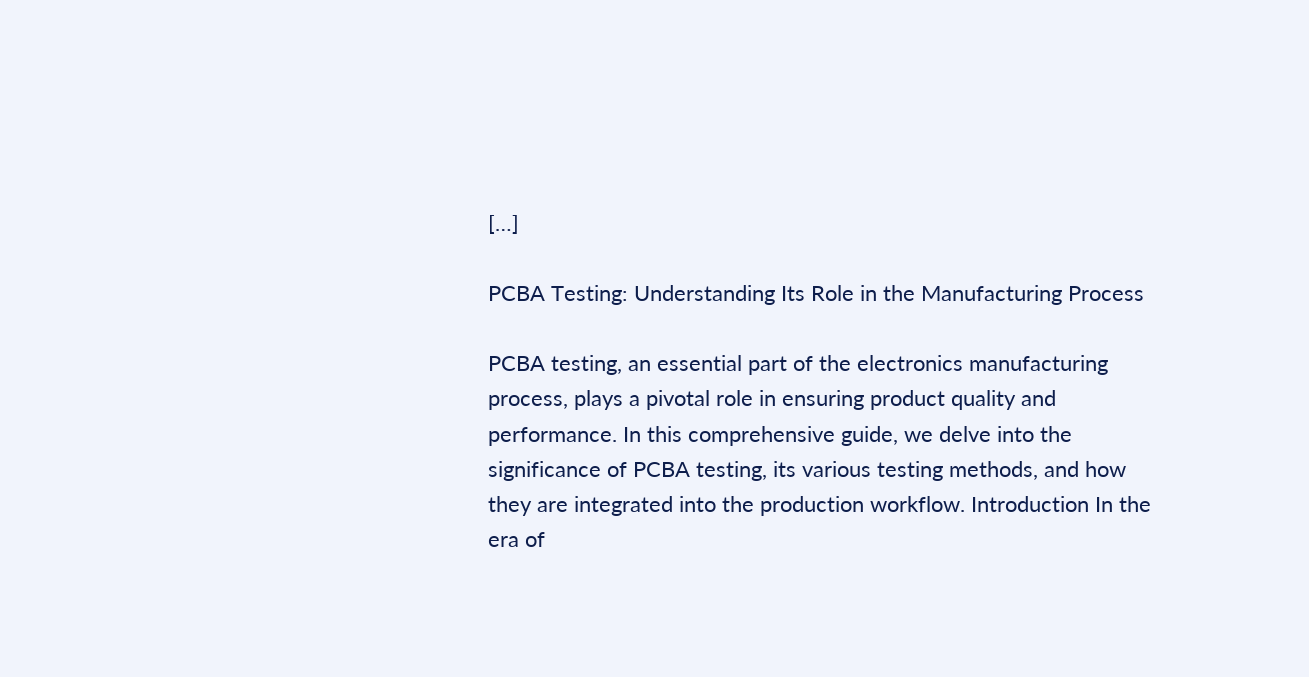[…]

PCBA Testing: Understanding Its Role in the Manufacturing Process

PCBA testing, an essential part of the electronics manufacturing process, plays a pivotal role in ensuring product quality and performance. In this comprehensive guide, we delve into the significance of PCBA testing, its various testing methods, and how they are integrated into the production workflow. Introduction In the era of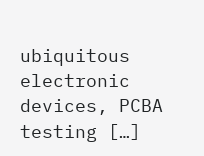ubiquitous electronic devices, PCBA testing […]